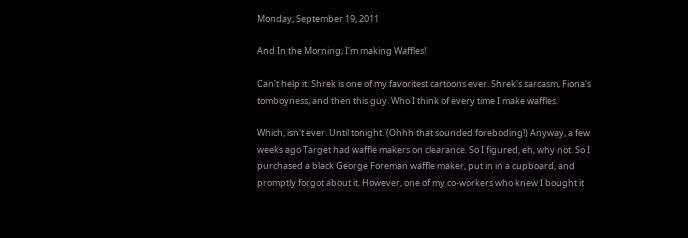Monday, September 19, 2011

And In the Morning, I'm making Waffles!

Can't help it. Shrek is one of my favoritest cartoons ever. Shrek's sarcasm, Fiona's tomboyness, and then this guy. Who I think of every time I make waffles.

Which, isn't ever. Until tonight. (Ohhh that sounded foreboding!) Anyway, a few weeks ago Target had waffle makers on clearance. So I figured, eh, why not. So I purchased a black George Foreman waffle maker, put in in a cupboard, and promptly forgot about it. However, one of my co-workers who knew I bought it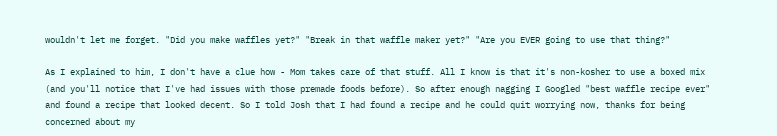wouldn't let me forget. "Did you make waffles yet?" "Break in that waffle maker yet?" "Are you EVER going to use that thing?"

As I explained to him, I don't have a clue how - Mom takes care of that stuff. All I know is that it's non-kosher to use a boxed mix (and you'll notice that I've had issues with those premade foods before). So after enough nagging I Googled "best waffle recipe ever" and found a recipe that looked decent. So I told Josh that I had found a recipe and he could quit worrying now, thanks for being concerned about my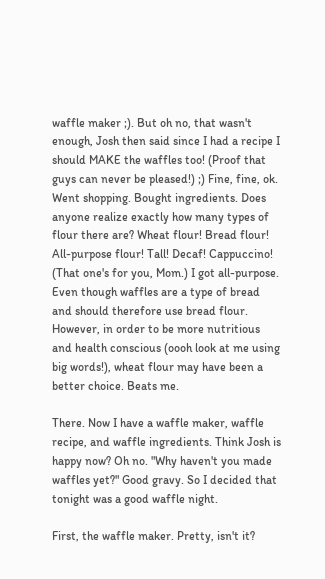waffle maker ;). But oh no, that wasn't enough, Josh then said since I had a recipe I should MAKE the waffles too! (Proof that guys can never be pleased!) ;) Fine, fine, ok. Went shopping. Bought ingredients. Does anyone realize exactly how many types of flour there are? Wheat flour! Bread flour! All-purpose flour! Tall! Decaf! Cappuccino! (That one's for you, Mom.) I got all-purpose. Even though waffles are a type of bread and should therefore use bread flour. However, in order to be more nutritious and health conscious (oooh look at me using big words!), wheat flour may have been a better choice. Beats me.

There. Now I have a waffle maker, waffle recipe, and waffle ingredients. Think Josh is happy now? Oh no. "Why haven't you made waffles yet?" Good gravy. So I decided that tonight was a good waffle night.

First, the waffle maker. Pretty, isn't it?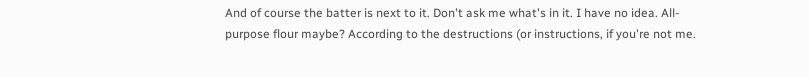And of course the batter is next to it. Don't ask me what's in it. I have no idea. All-purpose flour maybe? According to the destructions (or instructions, if you're not me.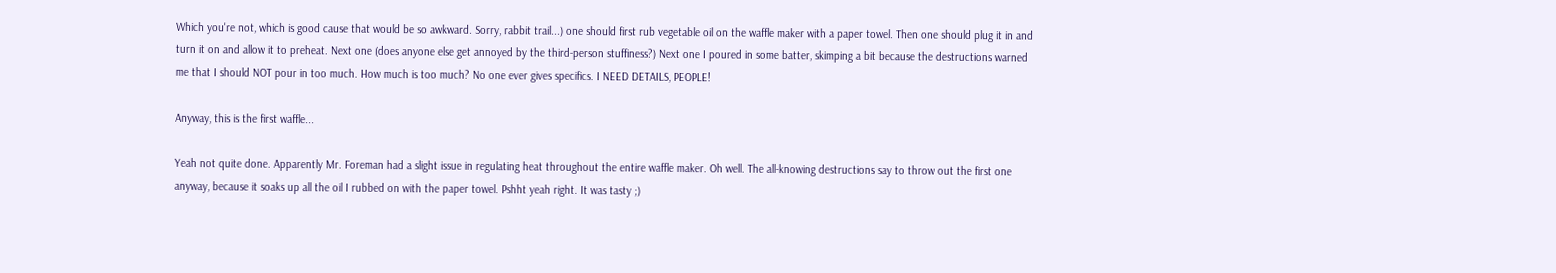Which you're not, which is good cause that would be so awkward. Sorry, rabbit trail...) one should first rub vegetable oil on the waffle maker with a paper towel. Then one should plug it in and turn it on and allow it to preheat. Next one (does anyone else get annoyed by the third-person stuffiness?) Next one I poured in some batter, skimping a bit because the destructions warned me that I should NOT pour in too much. How much is too much? No one ever gives specifics. I NEED DETAILS, PEOPLE!

Anyway, this is the first waffle...

Yeah not quite done. Apparently Mr. Foreman had a slight issue in regulating heat throughout the entire waffle maker. Oh well. The all-knowing destructions say to throw out the first one anyway, because it soaks up all the oil I rubbed on with the paper towel. Pshht yeah right. It was tasty ;)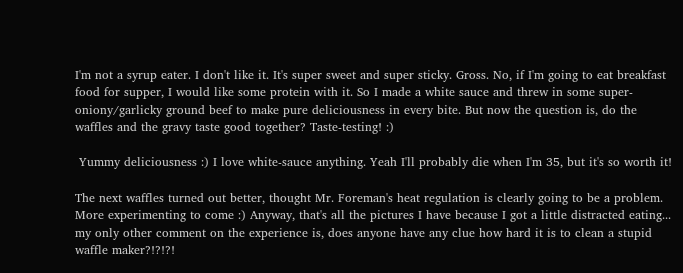I'm not a syrup eater. I don't like it. It's super sweet and super sticky. Gross. No, if I'm going to eat breakfast food for supper, I would like some protein with it. So I made a white sauce and threw in some super-oniony/garlicky ground beef to make pure deliciousness in every bite. But now the question is, do the waffles and the gravy taste good together? Taste-testing! :)

 Yummy deliciousness :) I love white-sauce anything. Yeah I'll probably die when I'm 35, but it's so worth it!

The next waffles turned out better, thought Mr. Foreman's heat regulation is clearly going to be a problem. More experimenting to come :) Anyway, that's all the pictures I have because I got a little distracted eating... my only other comment on the experience is, does anyone have any clue how hard it is to clean a stupid waffle maker?!?!?!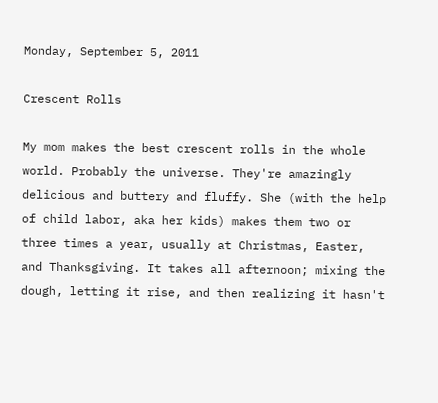Monday, September 5, 2011

Crescent Rolls

My mom makes the best crescent rolls in the whole world. Probably the universe. They're amazingly delicious and buttery and fluffy. She (with the help of child labor, aka her kids) makes them two or three times a year, usually at Christmas, Easter, and Thanksgiving. It takes all afternoon; mixing the dough, letting it rise, and then realizing it hasn't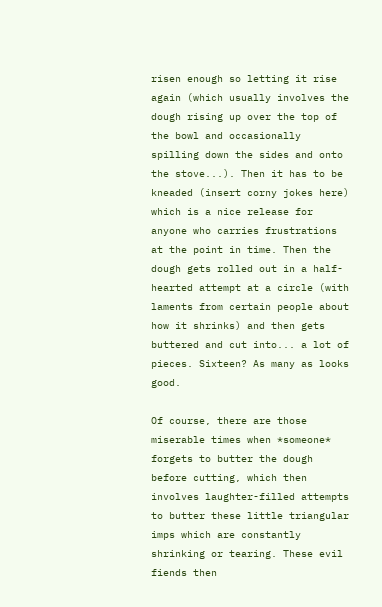risen enough so letting it rise again (which usually involves the dough rising up over the top of the bowl and occasionally spilling down the sides and onto the stove...). Then it has to be kneaded (insert corny jokes here) which is a nice release for anyone who carries frustrations at the point in time. Then the dough gets rolled out in a half-hearted attempt at a circle (with laments from certain people about how it shrinks) and then gets buttered and cut into... a lot of pieces. Sixteen? As many as looks good.

Of course, there are those miserable times when *someone* forgets to butter the dough before cutting, which then involves laughter-filled attempts to butter these little triangular imps which are constantly shrinking or tearing. These evil fiends then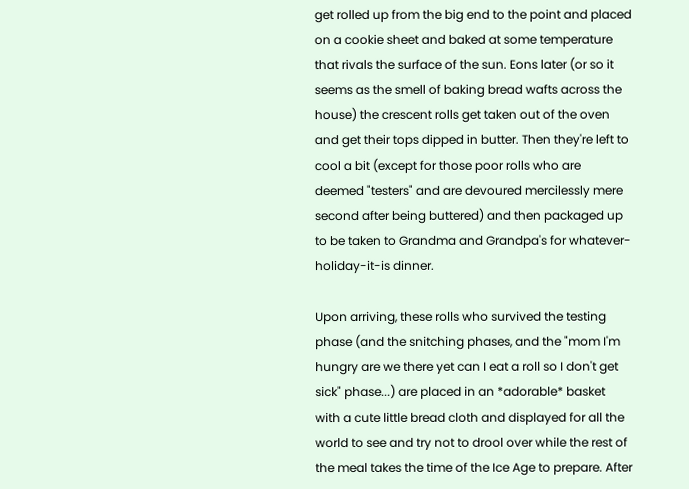get rolled up from the big end to the point and placed on a cookie sheet and baked at some temperature that rivals the surface of the sun. Eons later (or so it seems as the smell of baking bread wafts across the house) the crescent rolls get taken out of the oven and get their tops dipped in butter. Then they're left to cool a bit (except for those poor rolls who are deemed "testers" and are devoured mercilessly mere second after being buttered) and then packaged up to be taken to Grandma and Grandpa's for whatever-holiday-it-is dinner.

Upon arriving, these rolls who survived the testing phase (and the snitching phases, and the "mom I'm hungry are we there yet can I eat a roll so I don't get sick" phase...) are placed in an *adorable* basket with a cute little bread cloth and displayed for all the world to see and try not to drool over while the rest of the meal takes the time of the Ice Age to prepare. After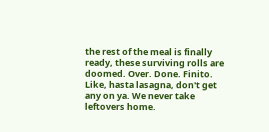the rest of the meal is finally ready, these surviving rolls are doomed. Over. Done. Finito. Like, hasta lasagna, don't get any on ya. We never take leftovers home.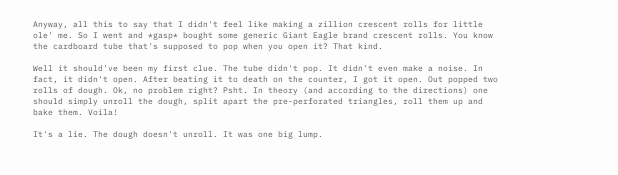Anyway, all this to say that I didn't feel like making a zillion crescent rolls for little ole' me. So I went and *gasp* bought some generic Giant Eagle brand crescent rolls. You know the cardboard tube that's supposed to pop when you open it? That kind.

Well it should've been my first clue. The tube didn't pop. It didn't even make a noise. In fact, it didn't open. After beating it to death on the counter, I got it open. Out popped two rolls of dough. Ok, no problem right? Psht. In theory (and according to the directions) one should simply unroll the dough, split apart the pre-perforated triangles, roll them up and bake them. Voila!

It's a lie. The dough doesn't unroll. It was one big lump.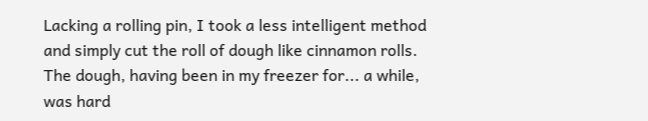Lacking a rolling pin, I took a less intelligent method and simply cut the roll of dough like cinnamon rolls. The dough, having been in my freezer for... a while, was hard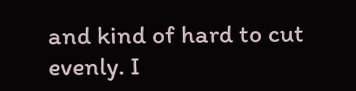and kind of hard to cut evenly. I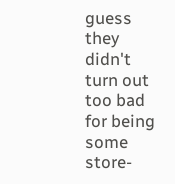guess they didn't turn out too bad for being some store-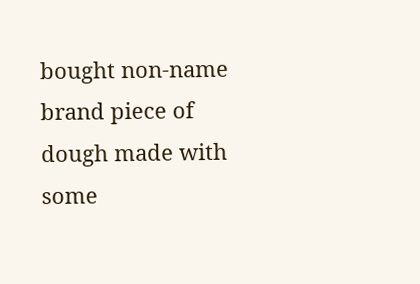bought non-name brand piece of dough made with some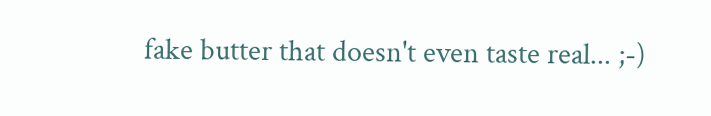fake butter that doesn't even taste real... ;-)